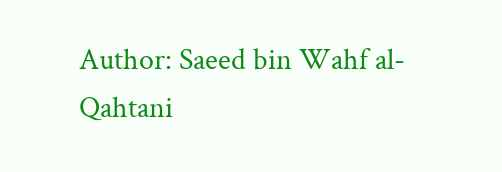Author: Saeed bin Wahf al-Qahtani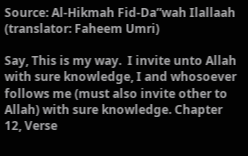Source: Al-Hikmah Fid-Da”wah Ilallaah (translator: Faheem Umri)

Say, This is my way.  I invite unto Allah with sure knowledge, I and whosoever follows me (must also invite other to Allah) with sure knowledge. Chapter 12, Verse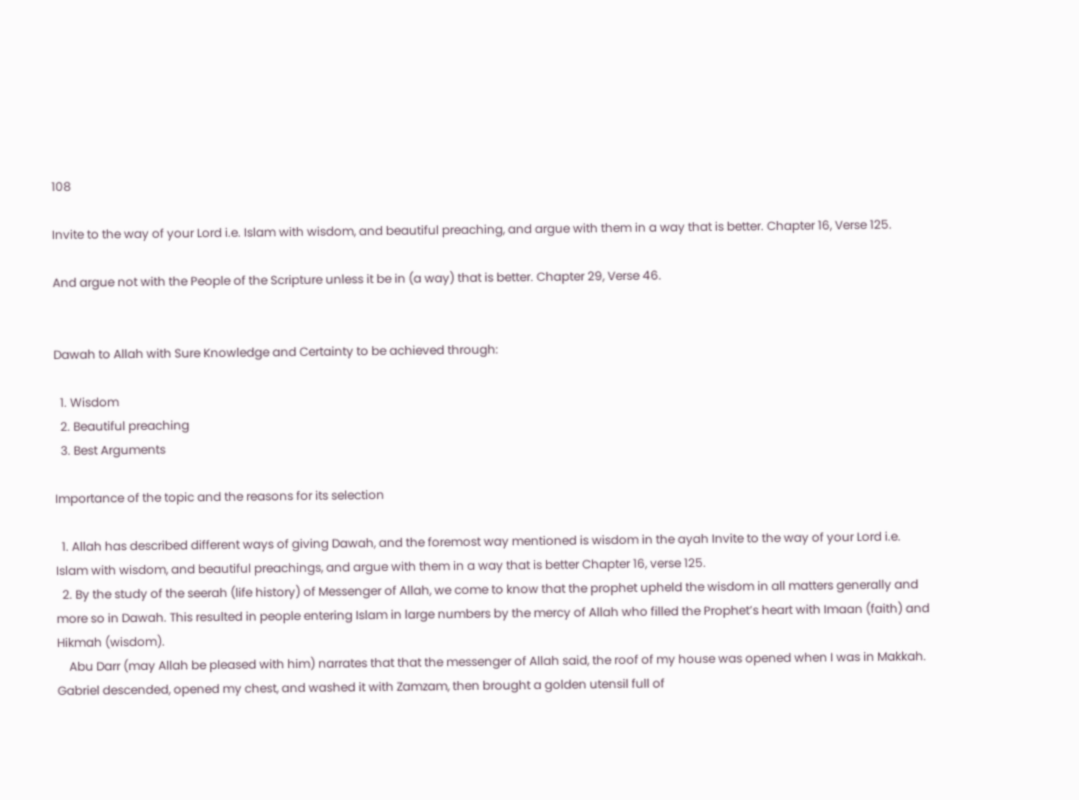108

Invite to the way of your Lord i.e. Islam with wisdom, and beautiful preaching, and argue with them in a way that is better. Chapter 16, Verse 125.

And argue not with the People of the Scripture unless it be in (a way) that is better. Chapter 29, Verse 46.


Dawah to Allah with Sure Knowledge and Certainty to be achieved through:

  1. Wisdom
  2. Beautiful preaching
  3. Best Arguments

Importance of the topic and the reasons for its selection

  1. Allah has described different ways of giving Dawah, and the foremost way mentioned is wisdom in the ayah Invite to the way of your Lord i.e. Islam with wisdom, and beautiful preachings, and argue with them in a way that is better Chapter 16, verse 125.
  2. By the study of the seerah (life history) of Messenger of Allah, we come to know that the prophet upheld the wisdom in all matters generally and more so in Dawah. This resulted in people entering Islam in large numbers by the mercy of Allah who filled the Prophet’s heart with Imaan (faith) and Hikmah (wisdom).
    Abu Darr (may Allah be pleased with him) narrates that that the messenger of Allah said, the roof of my house was opened when I was in Makkah. Gabriel descended, opened my chest, and washed it with Zamzam, then brought a golden utensil full of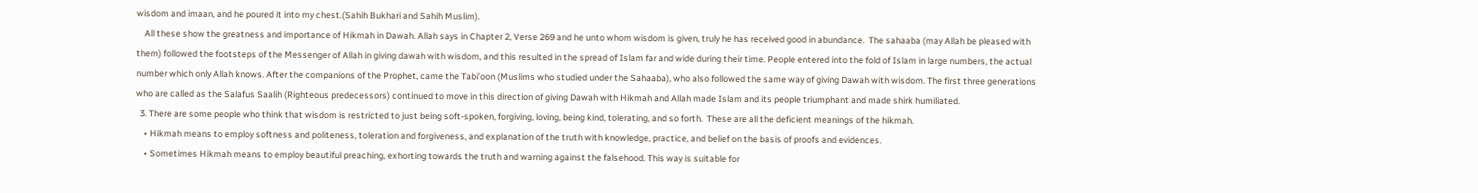wisdom and imaan, and he poured it into my chest.(Sahih Bukhari and Sahih Muslim).
    All these show the greatness and importance of Hikmah in Dawah. Allah says in Chapter 2, Verse 269 and he unto whom wisdom is given, truly he has received good in abundance.  The sahaaba (may Allah be pleased with them) followed the footsteps of the Messenger of Allah in giving dawah with wisdom, and this resulted in the spread of Islam far and wide during their time. People entered into the fold of Islam in large numbers, the actual number which only Allah knows. After the companions of the Prophet, came the Tabi’oon (Muslims who studied under the Sahaaba), who also followed the same way of giving Dawah with wisdom. The first three generations who are called as the Salafus Saalih (Righteous predecessors) continued to move in this direction of giving Dawah with Hikmah and Allah made Islam and its people triumphant and made shirk humiliated.
  3. There are some people who think that wisdom is restricted to just being soft-spoken, forgiving, loving, being kind, tolerating, and so forth.  These are all the deficient meanings of the hikmah.
    • Hikmah means to employ softness and politeness, toleration and forgiveness, and explanation of the truth with knowledge, practice, and belief on the basis of proofs and evidences.
    • Sometimes Hikmah means to employ beautiful preaching, exhorting towards the truth and warning against the falsehood. This way is suitable for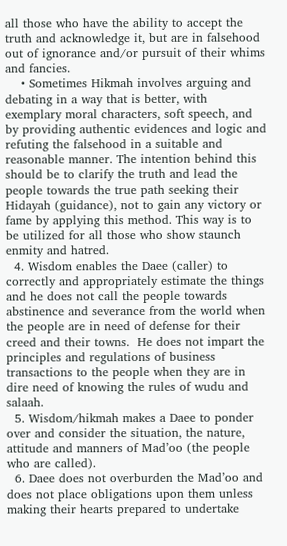all those who have the ability to accept the truth and acknowledge it, but are in falsehood out of ignorance and/or pursuit of their whims and fancies.
    • Sometimes Hikmah involves arguing and debating in a way that is better, with exemplary moral characters, soft speech, and by providing authentic evidences and logic and refuting the falsehood in a suitable and reasonable manner. The intention behind this should be to clarify the truth and lead the people towards the true path seeking their Hidayah (guidance), not to gain any victory or fame by applying this method. This way is to be utilized for all those who show staunch enmity and hatred.
  4. Wisdom enables the Daee (caller) to correctly and appropriately estimate the things and he does not call the people towards abstinence and severance from the world when the people are in need of defense for their creed and their towns.  He does not impart the principles and regulations of business transactions to the people when they are in dire need of knowing the rules of wudu and salaah.
  5. Wisdom/hikmah makes a Daee to ponder over and consider the situation, the nature, attitude and manners of Mad’oo (the people who are called).
  6. Daee does not overburden the Mad’oo and does not place obligations upon them unless making their hearts prepared to undertake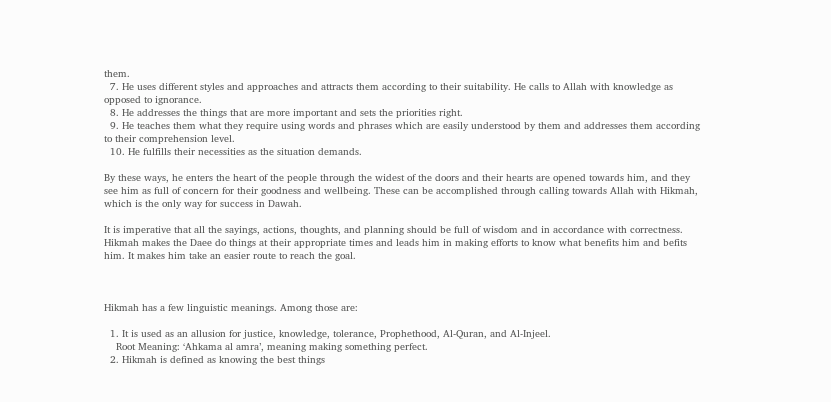them.
  7. He uses different styles and approaches and attracts them according to their suitability. He calls to Allah with knowledge as opposed to ignorance.
  8. He addresses the things that are more important and sets the priorities right.
  9. He teaches them what they require using words and phrases which are easily understood by them and addresses them according to their comprehension level.
  10. He fulfills their necessities as the situation demands.

By these ways, he enters the heart of the people through the widest of the doors and their hearts are opened towards him, and they see him as full of concern for their goodness and wellbeing. These can be accomplished through calling towards Allah with Hikmah, which is the only way for success in Dawah.

It is imperative that all the sayings, actions, thoughts, and planning should be full of wisdom and in accordance with correctness. Hikmah makes the Daee do things at their appropriate times and leads him in making efforts to know what benefits him and befits him. It makes him take an easier route to reach the goal.



Hikmah has a few linguistic meanings. Among those are:

  1. It is used as an allusion for justice, knowledge, tolerance, Prophethood, Al-Quran, and Al-Injeel.
    Root Meaning: ‘Ahkama al amra’, meaning making something perfect.
  2. Hikmah is defined as knowing the best things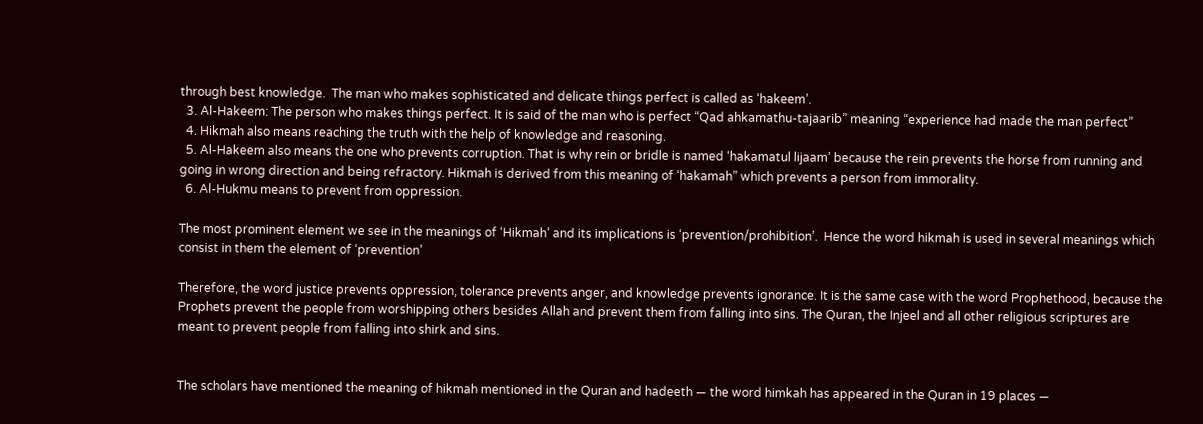through best knowledge.  The man who makes sophisticated and delicate things perfect is called as ‘hakeem’.
  3. Al-Hakeem: The person who makes things perfect. It is said of the man who is perfect “Qad ahkamathu-tajaarib” meaning “experience had made the man perfect”
  4. Hikmah also means reaching the truth with the help of knowledge and reasoning.
  5. Al-Hakeem also means the one who prevents corruption. That is why rein or bridle is named ‘hakamatul lijaam’ because the rein prevents the horse from running and going in wrong direction and being refractory. Hikmah is derived from this meaning of ‘hakamah” which prevents a person from immorality.
  6. Al-Hukmu means to prevent from oppression.

The most prominent element we see in the meanings of ‘Hikmah’ and its implications is ‘prevention/prohibition’.  Hence the word hikmah is used in several meanings which consist in them the element of ‘prevention’

Therefore, the word justice prevents oppression, tolerance prevents anger, and knowledge prevents ignorance. It is the same case with the word Prophethood, because the Prophets prevent the people from worshipping others besides Allah and prevent them from falling into sins. The Quran, the Injeel and all other religious scriptures are meant to prevent people from falling into shirk and sins.


The scholars have mentioned the meaning of hikmah mentioned in the Quran and hadeeth — the word himkah has appeared in the Quran in 19 places —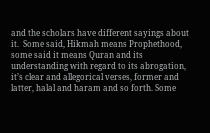and the scholars have different sayings about it.  Some said, Hikmah means Prophethood, some said it means Quran and its understanding with regard to its abrogation, it’s clear and allegorical verses, former and latter, halal and haram and so forth. Some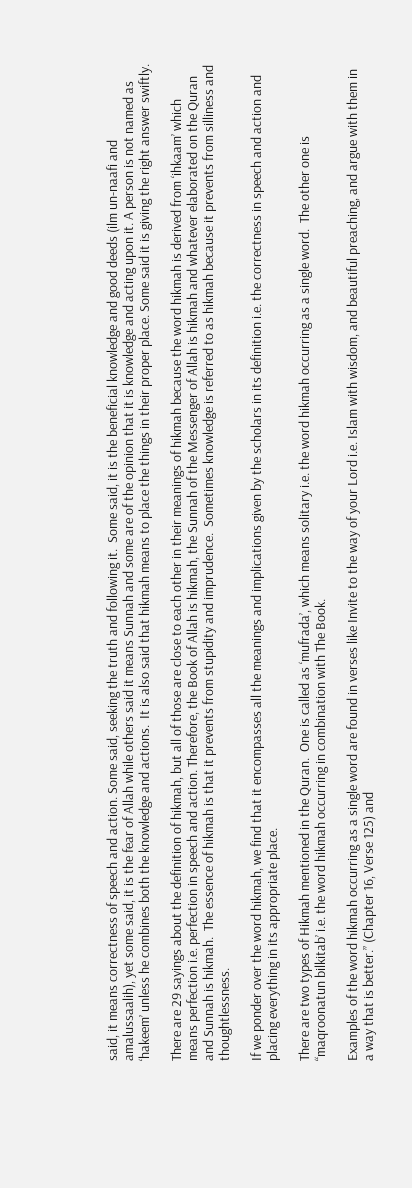said, it means correctness of speech and action. Some said, seeking the truth and following it.  Some said, it is the beneficial knowledge and good deeds (ilm un-naafi and amalussaalih), yet some said, it is the fear of Allah while others said it means Sunnah and some are of the opinion that it is knowledge and acting upon it. A person is not named as ‘hakeem’ unless he combines both the knowledge and actions.  It is also said that hikmah means to place the things in their proper place. Some said it is giving the right answer swiftly.

There are 29 sayings about the definition of hikmah, but all of those are close to each other in their meanings of hikmah because the word hikmah is derived from ‘ihkaam’ which means perfection i.e. perfection in speech and action. Therefore, the Book of Allah is hikmah, the Sunnah of the Messenger of Allah is hikmah and whatever elaborated on the Quran and Sunnah is hikmah.  The essence of hikmah is that it prevents from stupidity and imprudence.  Sometimes knowledge is referred to as hikmah because it prevents from silliness and thoughtlessness.

If we ponder over the word hikmah, we find that it encompasses all the meanings and implications given by the scholars in its definition i.e. the correctness in speech and action and placing everything in its appropriate place.

There are two types of Hikmah mentioned in the Quran.  One is called as ‘mufrada’, which means solitary i.e. the word hikmah occurring as a single word.  The other one is “maqroonatun bilkitab’ i.e. the word hikmah occurring in combination with The Book.

Examples of the word hikmah occurring as a single word are found in verses like Invite to the way of your Lord i.e. Islam with wisdom, and beautiful preaching, and argue with them in a way that is better.” (Chapter 16, Verse 125) and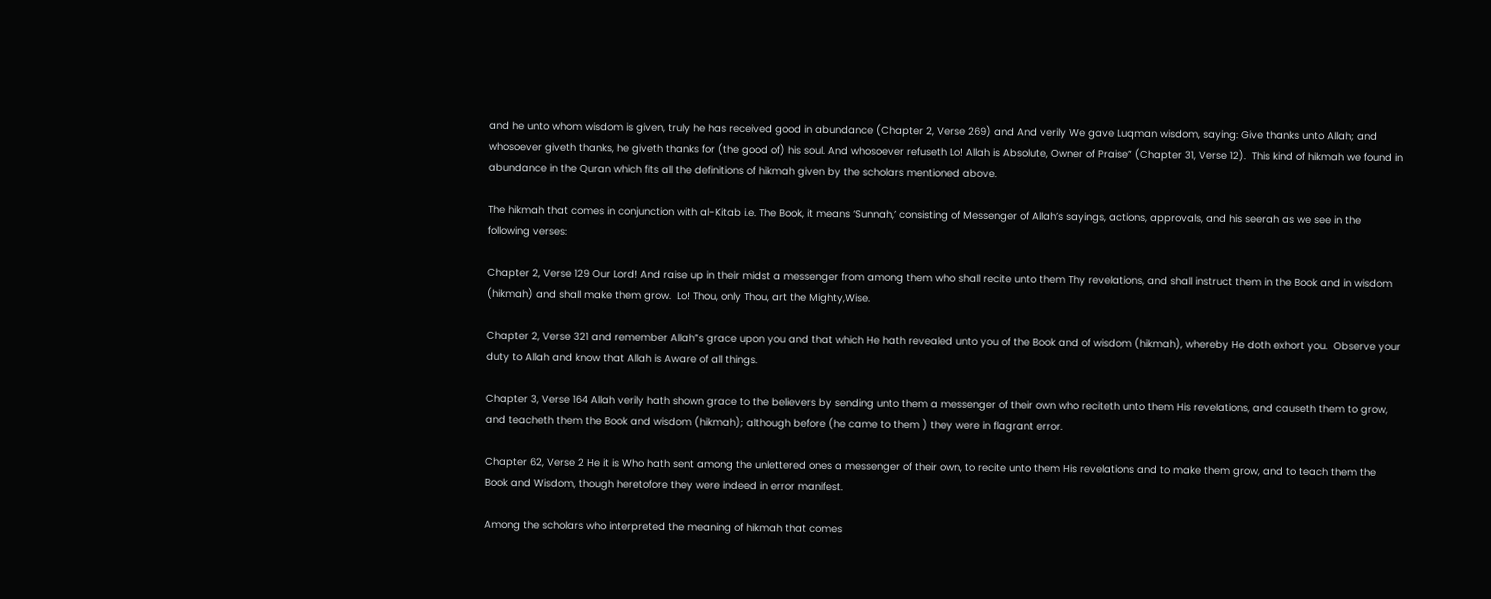and he unto whom wisdom is given, truly he has received good in abundance (Chapter 2, Verse 269) and And verily We gave Luqman wisdom, saying: Give thanks unto Allah; and whosoever giveth thanks, he giveth thanks for (the good of) his soul. And whosoever refuseth Lo! Allah is Absolute, Owner of Praise” (Chapter 31, Verse 12).  This kind of hikmah we found in abundance in the Quran which fits all the definitions of hikmah given by the scholars mentioned above.

The hikmah that comes in conjunction with al-Kitab i.e. The Book, it means ‘Sunnah,’ consisting of Messenger of Allah’s sayings, actions, approvals, and his seerah as we see in the following verses:

Chapter 2, Verse 129 Our Lord! And raise up in their midst a messenger from among them who shall recite unto them Thy revelations, and shall instruct them in the Book and in wisdom (hikmah) and shall make them grow.  Lo! Thou, only Thou, art the Mighty,Wise.

Chapter 2, Verse 321 and remember Allah”s grace upon you and that which He hath revealed unto you of the Book and of wisdom (hikmah), whereby He doth exhort you.  Observe your duty to Allah and know that Allah is Aware of all things.

Chapter 3, Verse 164 Allah verily hath shown grace to the believers by sending unto them a messenger of their own who reciteth unto them His revelations, and causeth them to grow, and teacheth them the Book and wisdom (hikmah); although before (he came to them ) they were in flagrant error.

Chapter 62, Verse 2 He it is Who hath sent among the unlettered ones a messenger of their own, to recite unto them His revelations and to make them grow, and to teach them the Book and Wisdom, though heretofore they were indeed in error manifest.

Among the scholars who interpreted the meaning of hikmah that comes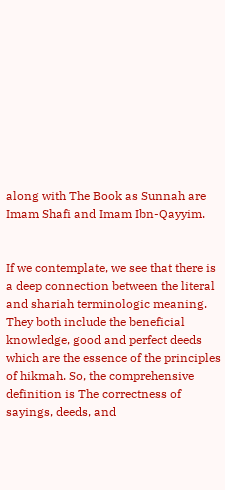along with The Book as Sunnah are Imam Shafi and Imam Ibn-Qayyim.


If we contemplate, we see that there is a deep connection between the literal and shariah terminologic meaning. They both include the beneficial knowledge, good and perfect deeds which are the essence of the principles of hikmah. So, the comprehensive definition is The correctness of sayings, deeds, and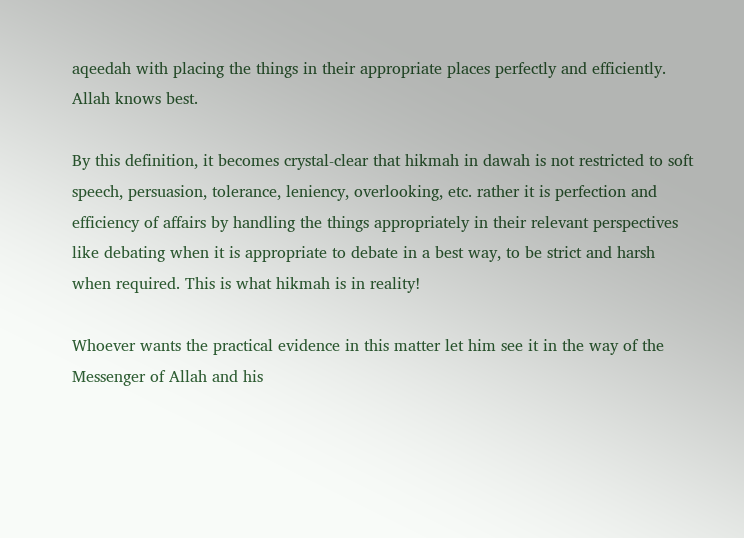aqeedah with placing the things in their appropriate places perfectly and efficiently. Allah knows best.

By this definition, it becomes crystal-clear that hikmah in dawah is not restricted to soft speech, persuasion, tolerance, leniency, overlooking, etc. rather it is perfection and efficiency of affairs by handling the things appropriately in their relevant perspectives like debating when it is appropriate to debate in a best way, to be strict and harsh when required. This is what hikmah is in reality!

Whoever wants the practical evidence in this matter let him see it in the way of the Messenger of Allah and his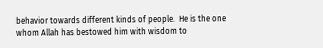behavior towards different kinds of people.  He is the one whom Allah has bestowed him with wisdom to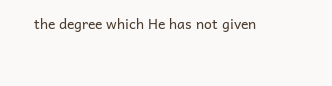the degree which He has not given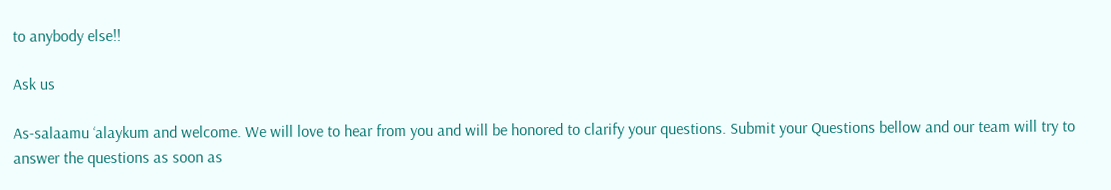to anybody else!!

Ask us

As-salaamu ‘alaykum and welcome. We will love to hear from you and will be honored to clarify your questions. Submit your Questions bellow and our team will try to answer the questions as soon as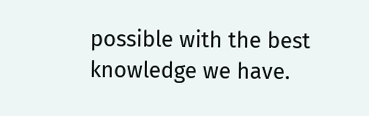possible with the best knowledge we have.